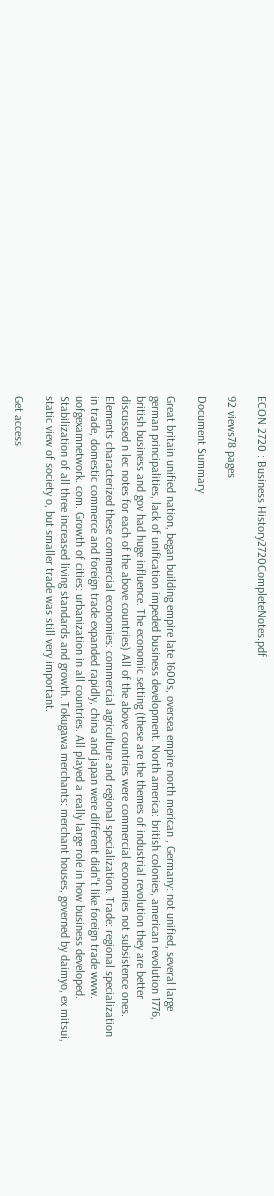ECON 2720 : Business History2720CompleteNotes.pdf

92 views78 pages

Document Summary

Great britain unified nation, began building empire late 1600s, oversea empire north merican , Germany: not unified, several large german principalities, lack of unification impeded business development. North america: british colonies, american revolution 1776, british business and gov had huge influence. The economic setting (these are the themes of industrial revolution they are better discussed n lec notes for each of the above countries) All of the above countries were commercial economies not subsistence ones. Elements characterized these commercial economies: commercial agriculture and regional specialization. Trade: regional specialization in trade, domestic commerce and foreign trade expanded rapidly, china and japan were different didn"t like foreign trade www. uofgexamnetwork. com. Growth of cities: urbanization in all countries. All played a really large role in how business developed. Stabilization of all three increased living standards and growth. Tokugawa merchants: merchant houses, governed by daimyo, ex mitsui, static view of society o, but smaller trade was still very important.

Get access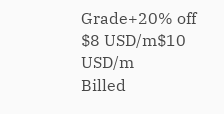Grade+20% off
$8 USD/m$10 USD/m
Billed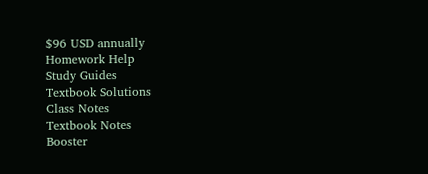$96 USD annually
Homework Help
Study Guides
Textbook Solutions
Class Notes
Textbook Notes
Booster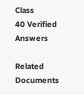Class
40 Verified Answers

Related Documents